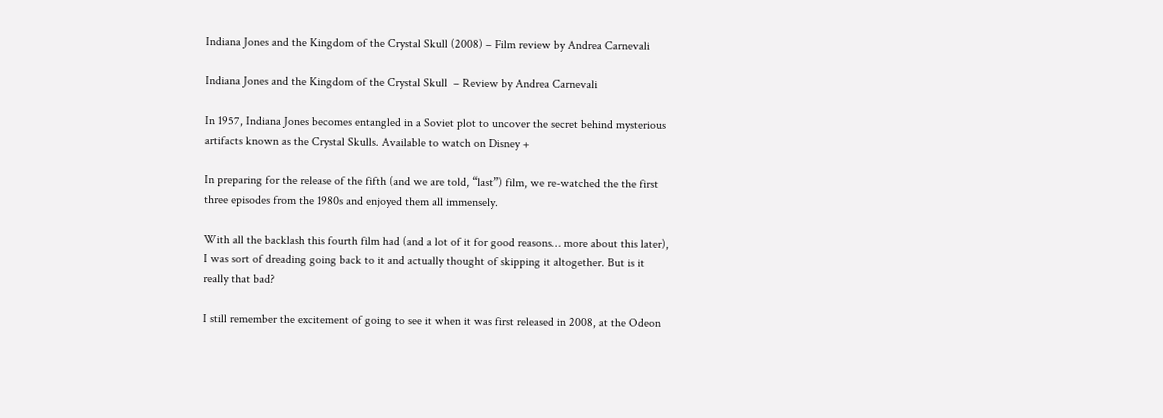Indiana Jones and the Kingdom of the Crystal Skull (2008) – Film review by Andrea Carnevali

Indiana Jones and the Kingdom of the Crystal Skull  – Review by Andrea Carnevali

In 1957, Indiana Jones becomes entangled in a Soviet plot to uncover the secret behind mysterious artifacts known as the Crystal Skulls. Available to watch on Disney +

In preparing for the release of the fifth (and we are told, “last”) film, we re-watched the the first three episodes from the 1980s and enjoyed them all immensely.

With all the backlash this fourth film had (and a lot of it for good reasons… more about this later), I was sort of dreading going back to it and actually thought of skipping it altogether. But is it really that bad?

I still remember the excitement of going to see it when it was first released in 2008, at the Odeon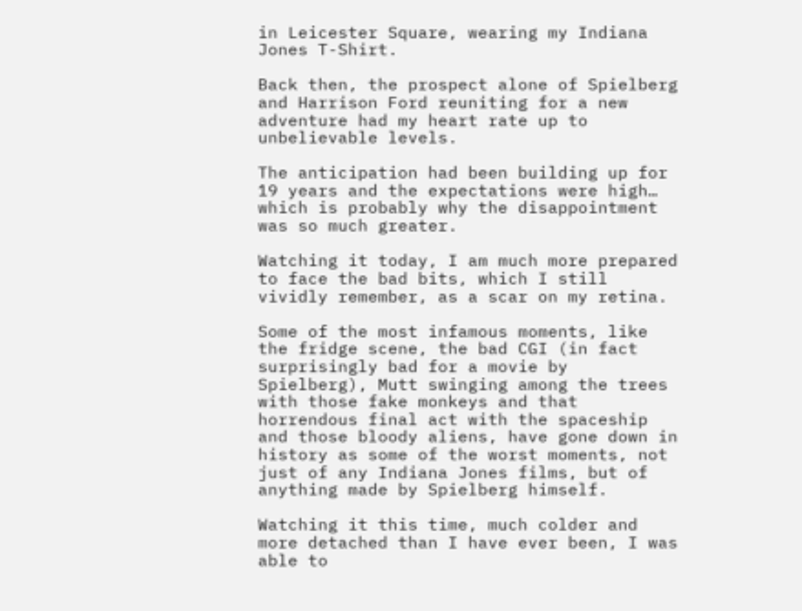in Leicester Square, wearing my Indiana Jones T-Shirt.

Back then, the prospect alone of Spielberg and Harrison Ford reuniting for a new adventure had my heart rate up to unbelievable levels.

The anticipation had been building up for 19 years and the expectations were high… which is probably why the disappointment was so much greater.

Watching it today, I am much more prepared to face the bad bits, which I still vividly remember, as a scar on my retina.

Some of the most infamous moments, like the fridge scene, the bad CGI (in fact surprisingly bad for a movie by Spielberg), Mutt swinging among the trees with those fake monkeys and that horrendous final act with the spaceship and those bloody aliens, have gone down in history as some of the worst moments, not just of any Indiana Jones films, but of anything made by Spielberg himself.

Watching it this time, much colder and more detached than I have ever been, I was able to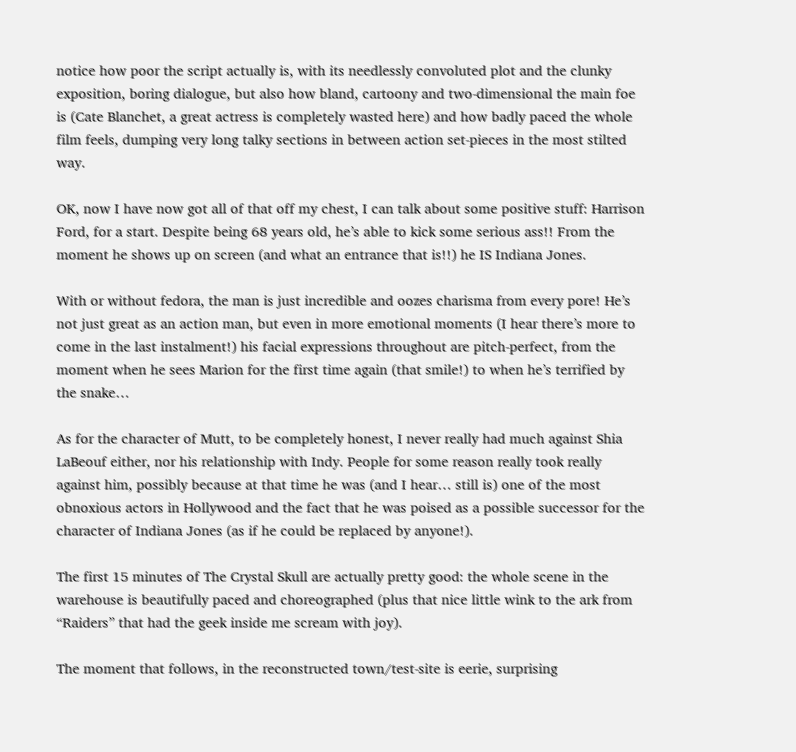notice how poor the script actually is, with its needlessly convoluted plot and the clunky exposition, boring dialogue, but also how bland, cartoony and two-dimensional the main foe is (Cate Blanchet, a great actress is completely wasted here) and how badly paced the whole film feels, dumping very long talky sections in between action set-pieces in the most stilted way.

OK, now I have now got all of that off my chest, I can talk about some positive stuff: Harrison Ford, for a start. Despite being 68 years old, he’s able to kick some serious ass!! From the moment he shows up on screen (and what an entrance that is!!) he IS Indiana Jones.

With or without fedora, the man is just incredible and oozes charisma from every pore! He’s not just great as an action man, but even in more emotional moments (I hear there’s more to come in the last instalment!) his facial expressions throughout are pitch-perfect, from the moment when he sees Marion for the first time again (that smile!) to when he’s terrified by the snake…

As for the character of Mutt, to be completely honest, I never really had much against Shia LaBeouf either, nor his relationship with Indy. People for some reason really took really against him, possibly because at that time he was (and I hear… still is) one of the most obnoxious actors in Hollywood and the fact that he was poised as a possible successor for the character of Indiana Jones (as if he could be replaced by anyone!).

The first 15 minutes of The Crystal Skull are actually pretty good: the whole scene in the warehouse is beautifully paced and choreographed (plus that nice little wink to the ark from “Raiders” that had the geek inside me scream with joy).

The moment that follows, in the reconstructed town/test-site is eerie, surprising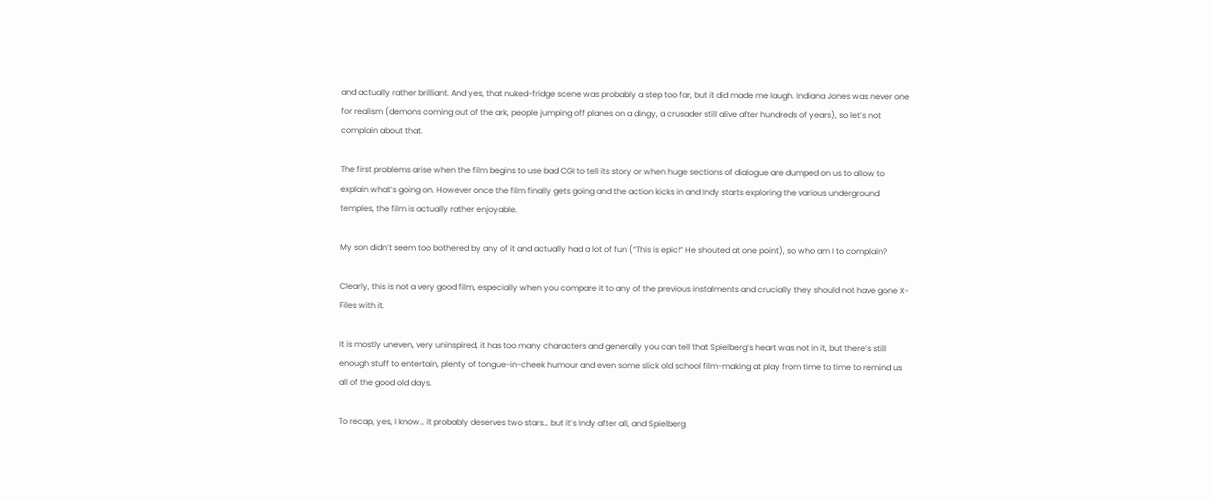and actually rather brilliant. And yes, that nuked-fridge scene was probably a step too far, but it did made me laugh. Indiana Jones was never one for realism (demons coming out of the ark, people jumping off planes on a dingy, a crusader still alive after hundreds of years), so let’s not complain about that.

The first problems arise when the film begins to use bad CGI to tell its story or when huge sections of dialogue are dumped on us to allow to explain what’s going on. However once the film finally gets going and the action kicks in and Indy starts exploring the various underground temples, the film is actually rather enjoyable.

My son didn’t seem too bothered by any of it and actually had a lot of fun (“This is epic!” He shouted at one point), so who am I to complain?

Clearly, this is not a very good film, especially when you compare it to any of the previous instalments and crucially they should not have gone X-Files with it.

It is mostly uneven, very uninspired, it has too many characters and generally you can tell that Spielberg’s heart was not in it, but there’s still enough stuff to entertain, plenty of tongue-in-cheek humour and even some slick old school film-making at play from time to time to remind us all of the good old days.

To recap, yes, I know… it probably deserves two stars… but it’s Indy after all, and Spielberg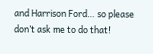and Harrison Ford… so please don’t ask me to do that!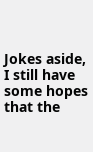Jokes aside, I still have some hopes that the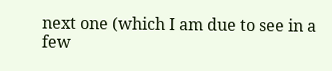next one (which I am due to see in a few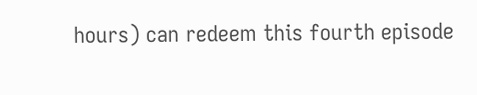hours) can redeem this fourth episode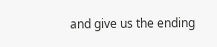and give us the ending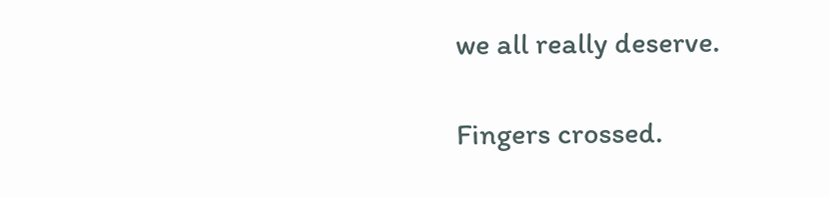we all really deserve.

Fingers crossed.